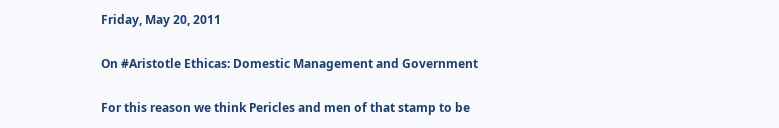Friday, May 20, 2011

On #Aristotle Ethicas: Domestic Management and Government

For this reason we think Pericles and men of that stamp to be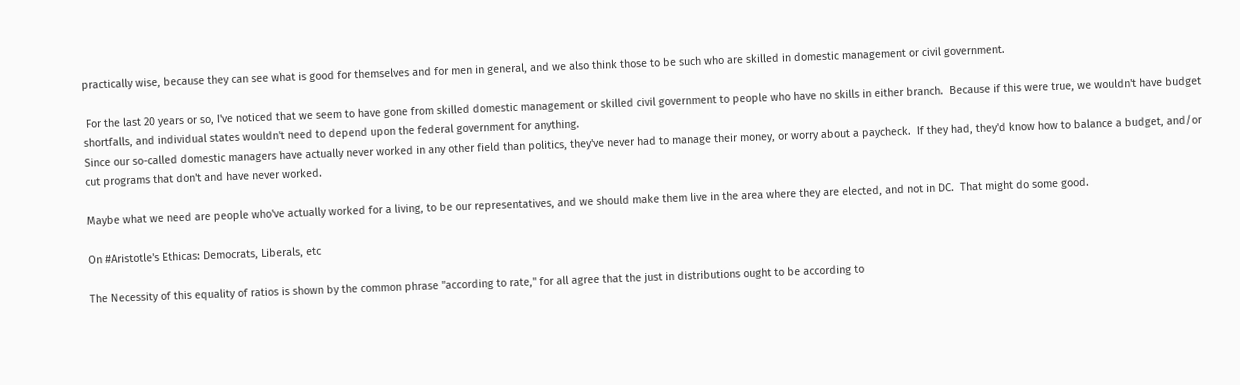practically wise, because they can see what is good for themselves and for men in general, and we also think those to be such who are skilled in domestic management or civil government.

 For the last 20 years or so, I've noticed that we seem to have gone from skilled domestic management or skilled civil government to people who have no skills in either branch.  Because if this were true, we wouldn't have budget shortfalls, and individual states wouldn't need to depend upon the federal government for anything.
Since our so-called domestic managers have actually never worked in any other field than politics, they've never had to manage their money, or worry about a paycheck.  If they had, they'd know how to balance a budget, and/or cut programs that don't and have never worked.

Maybe what we need are people who've actually worked for a living, to be our representatives, and we should make them live in the area where they are elected, and not in DC.  That might do some good.

On #Aristotle's Ethicas: Democrats, Liberals, etc

The Necessity of this equality of ratios is shown by the common phrase "according to rate," for all agree that the just in distributions ought to be according to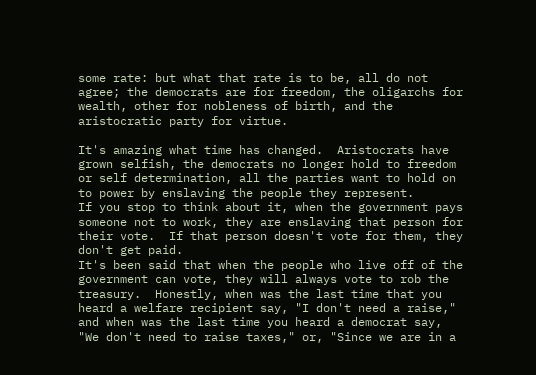some rate: but what that rate is to be, all do not agree; the democrats are for freedom, the oligarchs for wealth, other for nobleness of birth, and the aristocratic party for virtue.

It's amazing what time has changed.  Aristocrats have grown selfish, the democrats no longer hold to freedom or self determination, all the parties want to hold on to power by enslaving the people they represent.
If you stop to think about it, when the government pays someone not to work, they are enslaving that person for their vote.  If that person doesn't vote for them, they don't get paid.
It's been said that when the people who live off of the government can vote, they will always vote to rob the treasury.  Honestly, when was the last time that you heard a welfare recipient say, "I don't need a raise," and when was the last time you heard a democrat say, "We don't need to raise taxes," or, "Since we are in a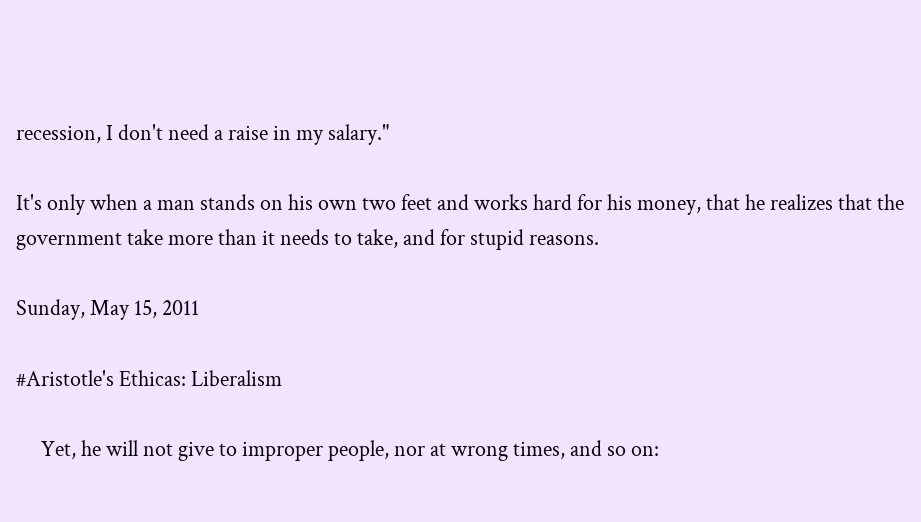recession, I don't need a raise in my salary."

It's only when a man stands on his own two feet and works hard for his money, that he realizes that the government take more than it needs to take, and for stupid reasons.

Sunday, May 15, 2011

#Aristotle's Ethicas: Liberalism

     Yet, he will not give to improper people, nor at wrong times, and so on: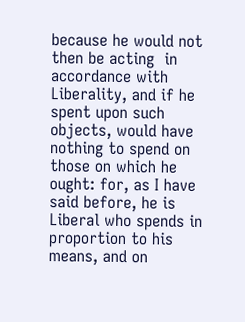because he would not then be acting  in accordance with Liberality, and if he spent upon such objects, would have nothing to spend on those on which he ought: for, as I have said before, he is Liberal who spends in proportion to his means, and on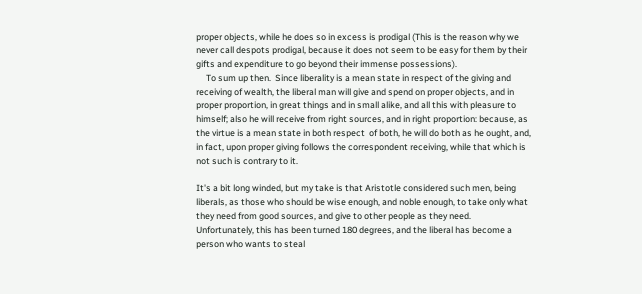proper objects, while he does so in excess is prodigal (This is the reason why we never call despots prodigal, because it does not seem to be easy for them by their gifts and expenditure to go beyond their immense possessions).
     To sum up then.  Since liberality is a mean state in respect of the giving and receiving of wealth, the liberal man will give and spend on proper objects, and in proper proportion, in great things and in small alike, and all this with pleasure to himself; also he will receive from right sources, and in right proportion: because, as the virtue is a mean state in both respect  of both, he will do both as he ought, and, in fact, upon proper giving follows the correspondent receiving, while that which is not such is contrary to it.

It's a bit long winded, but my take is that Aristotle considered such men, being liberals, as those who should be wise enough, and noble enough, to take only what they need from good sources, and give to other people as they need.
Unfortunately, this has been turned 180 degrees, and the liberal has become a person who wants to steal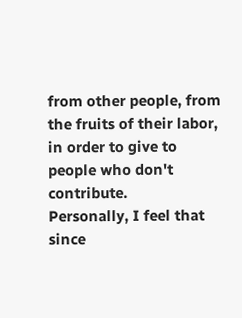from other people, from the fruits of their labor, in order to give to people who don't contribute.
Personally, I feel that since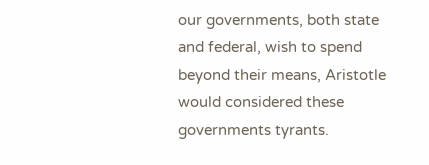our governments, both state and federal, wish to spend beyond their means, Aristotle would considered these governments tyrants.